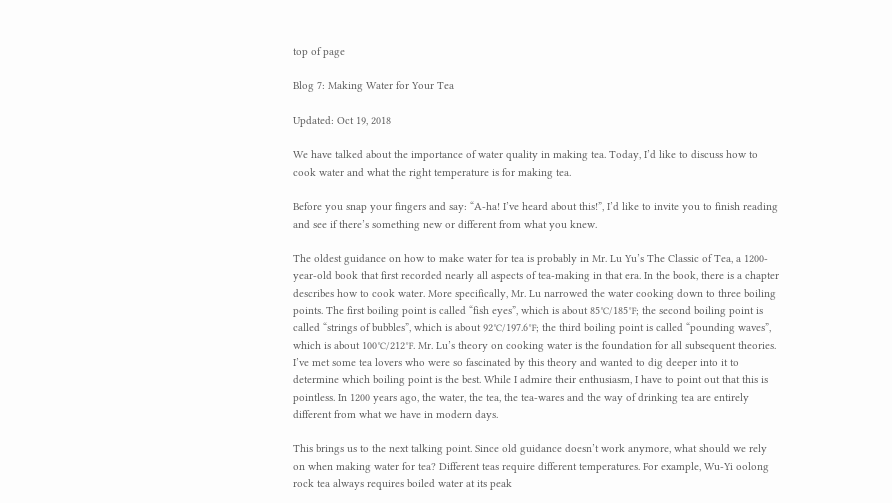top of page

Blog 7: Making Water for Your Tea

Updated: Oct 19, 2018

We have talked about the importance of water quality in making tea. Today, I’d like to discuss how to cook water and what the right temperature is for making tea.

Before you snap your fingers and say: “A-ha! I’ve heard about this!”, I’d like to invite you to finish reading and see if there’s something new or different from what you knew.

The oldest guidance on how to make water for tea is probably in Mr. Lu Yu’s The Classic of Tea, a 1200-year-old book that first recorded nearly all aspects of tea-making in that era. In the book, there is a chapter describes how to cook water. More specifically, Mr. Lu narrowed the water cooking down to three boiling points. The first boiling point is called “fish eyes”, which is about 85℃/185℉; the second boiling point is called “strings of bubbles”, which is about 92℃/197.6℉; the third boiling point is called “pounding waves”, which is about 100℃/212℉. Mr. Lu’s theory on cooking water is the foundation for all subsequent theories. I’ve met some tea lovers who were so fascinated by this theory and wanted to dig deeper into it to determine which boiling point is the best. While I admire their enthusiasm, I have to point out that this is pointless. In 1200 years ago, the water, the tea, the tea-wares and the way of drinking tea are entirely different from what we have in modern days.

This brings us to the next talking point. Since old guidance doesn’t work anymore, what should we rely on when making water for tea? Different teas require different temperatures. For example, Wu-Yi oolong rock tea always requires boiled water at its peak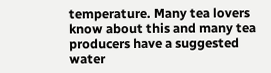temperature. Many tea lovers know about this and many tea producers have a suggested water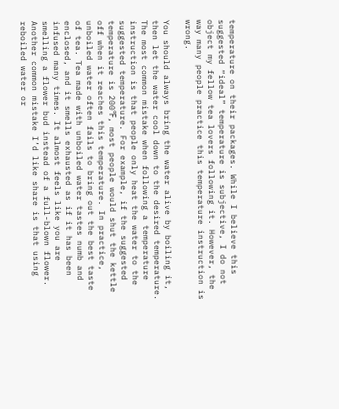temperature on their packages. While I believe this suggested “ideal” temperature is subjective, I do not object my fellow tea lovers following it. However, the way many people practice this temperature instruction is wrong.

You should always bring the water alive by boiling it, then let the water cool down to the desired temperature. The most common mistake when following a temperature instruction is that people only heat the water to the suggested temperature. For example, if the suggested temperature is 200℉, most people would shut the kettle off when it reaches this temperature. In practice, unboiled water often fails to bring out the best taste of tea. Tea made with unboiled water tastes numb and enclosed, and it smells exhausted as if it has been infused many times. It almost feels like you are smelling a flower bud instead of a full-blown flower. Another common mistake I’d like share is that using reboiled water or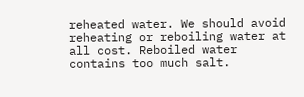reheated water. We should avoid reheating or reboiling water at all cost. Reboiled water contains too much salt.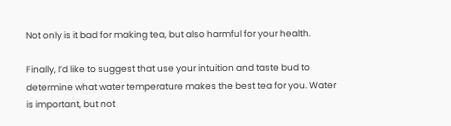Not only is it bad for making tea, but also harmful for your health.

Finally, I’d like to suggest that use your intuition and taste bud to determine what water temperature makes the best tea for you. Water is important, but not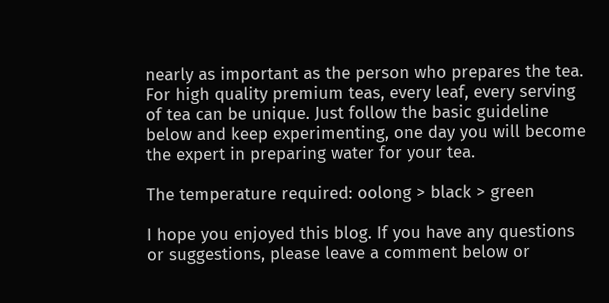nearly as important as the person who prepares the tea. For high quality premium teas, every leaf, every serving of tea can be unique. Just follow the basic guideline below and keep experimenting, one day you will become the expert in preparing water for your tea.

The temperature required: oolong > black > green

I hope you enjoyed this blog. If you have any questions or suggestions, please leave a comment below or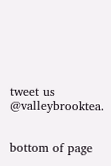tweet us @valleybrooktea.


bottom of page